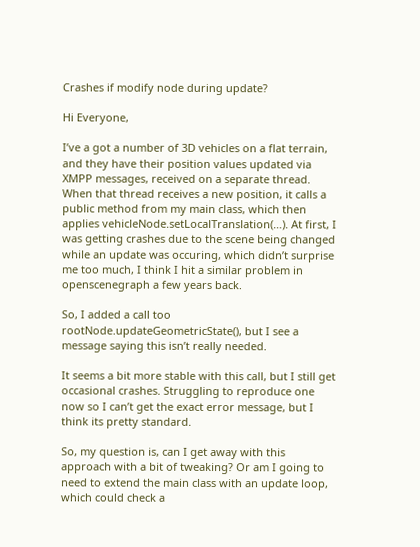Crashes if modify node during update?

Hi Everyone,

I’ve a got a number of 3D vehicles on a flat terrain, and they have their position values updated via XMPP messages, received on a separate thread. When that thread receives a new position, it calls a public method from my main class, which then applies vehicleNode.setLocalTranslation(…). At first, I was getting crashes due to the scene being changed while an update was occuring, which didn’t surprise me too much, I think I hit a similar problem in openscenegraph a few years back.

So, I added a call too rootNode.updateGeometricState(), but I see a message saying this isn’t really needed.

It seems a bit more stable with this call, but I still get occasional crashes. Struggling to reproduce one now so I can’t get the exact error message, but I think its pretty standard.

So, my question is, can I get away with this approach with a bit of tweaking? Or am I going to need to extend the main class with an update loop, which could check a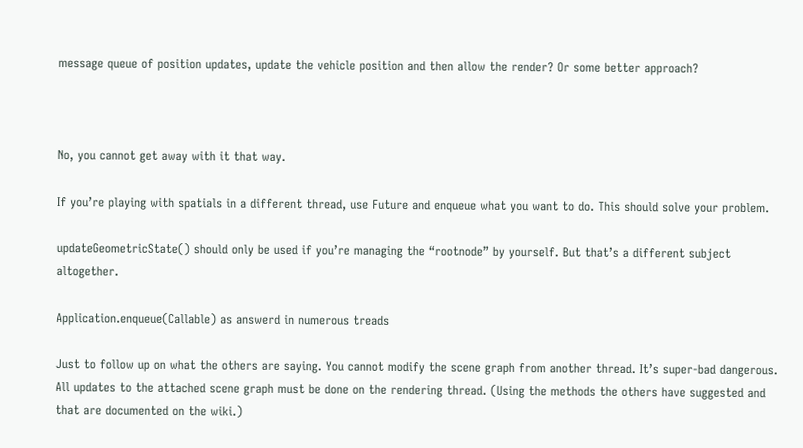message queue of position updates, update the vehicle position and then allow the render? Or some better approach?



No, you cannot get away with it that way.

If you’re playing with spatials in a different thread, use Future and enqueue what you want to do. This should solve your problem.

updateGeometricState() should only be used if you’re managing the “rootnode” by yourself. But that’s a different subject altogether.

Application.enqueue(Callable) as answerd in numerous treads

Just to follow up on what the others are saying. You cannot modify the scene graph from another thread. It’s super-bad dangerous. All updates to the attached scene graph must be done on the rendering thread. (Using the methods the others have suggested and that are documented on the wiki.)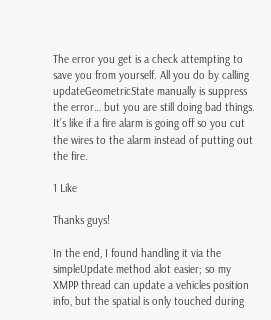The error you get is a check attempting to save you from yourself. All you do by calling updateGeometricState manually is suppress the error… but you are still doing bad things. It’s like if a fire alarm is going off so you cut the wires to the alarm instead of putting out the fire.

1 Like

Thanks guys!

In the end, I found handling it via the simpleUpdate method alot easier; so my XMPP thread can update a vehicles position info, but the spatial is only touched during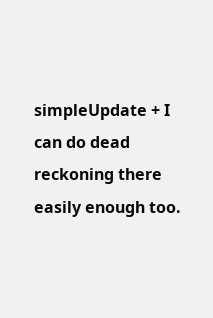simpleUpdate + I can do dead reckoning there easily enough too.